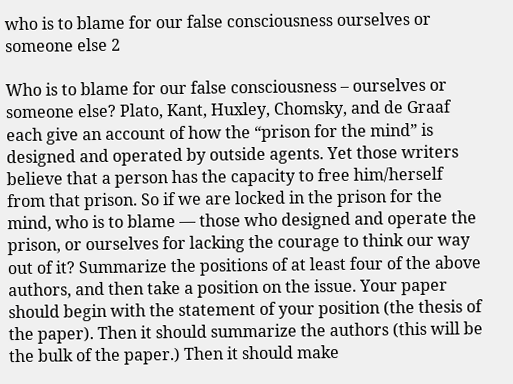who is to blame for our false consciousness ourselves or someone else 2

Who is to blame for our false consciousness – ourselves or someone else? Plato, Kant, Huxley, Chomsky, and de Graaf each give an account of how the “prison for the mind” is designed and operated by outside agents. Yet those writers believe that a person has the capacity to free him/herself from that prison. So if we are locked in the prison for the mind, who is to blame — those who designed and operate the prison, or ourselves for lacking the courage to think our way out of it? Summarize the positions of at least four of the above authors, and then take a position on the issue. Your paper should begin with the statement of your position (the thesis of the paper). Then it should summarize the authors (this will be the bulk of the paper.) Then it should make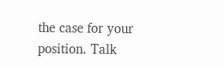the case for your position. Talk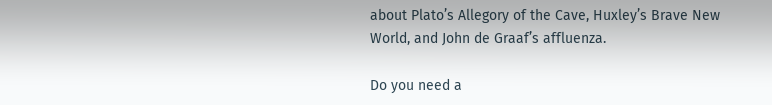about Plato’s Allegory of the Cave, Huxley’s Brave New World, and John de Graaf’s affluenza.

Do you need a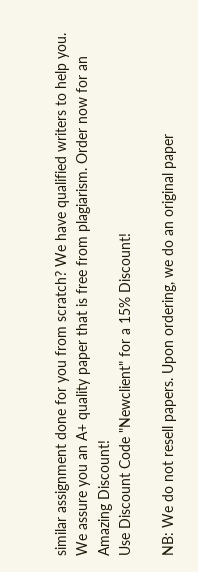similar assignment done for you from scratch? We have qualified writers to help you. We assure you an A+ quality paper that is free from plagiarism. Order now for an Amazing Discount!
Use Discount Code "Newclient" for a 15% Discount!

NB: We do not resell papers. Upon ordering, we do an original paper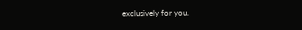exclusively for you.